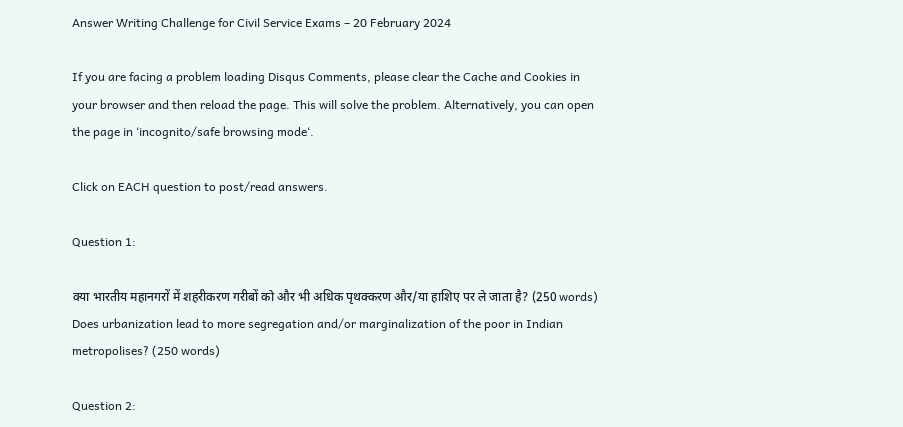Answer Writing Challenge for Civil Service Exams – 20 February 2024

If you are facing a problem loading Disqus Comments, please clear the Cache and Cookies in your browser and then reload the page. This will solve the problem. Alternatively, you can open the page in ‘incognito/safe browsing mode‘.

Click on EACH question to post/read answers.

Question 1:

क्या भारतीय महानगरों में शहरीकरण गरीबों को और भी अधिक पृथक्करण और/या हाशिए पर ले जाता है? (250 words)
Does urbanization lead to more segregation and/or marginalization of the poor in Indian metropolises? (250 words)

Question 2: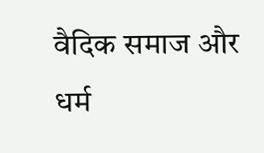वैदिक समाज और धर्म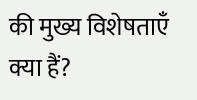की मुख्य विशेषताएँ क्या हैं?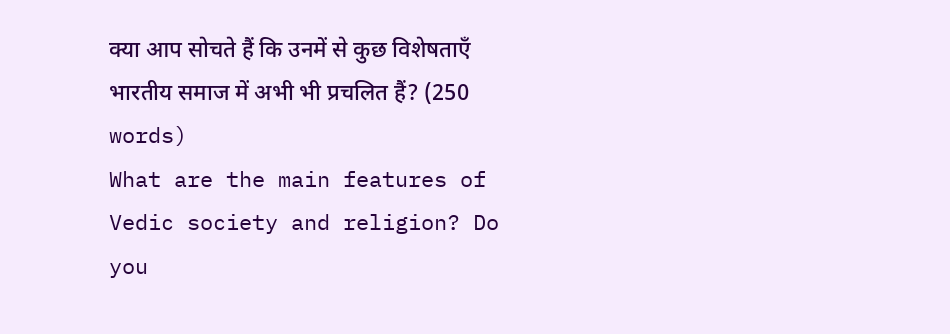क्या आप सोचते हैं कि उनमें से कुछ विशेषताएँ भारतीय समाज में अभी भी प्रचलित हैं? (250 words)
What are the main features of Vedic society and religion? Do you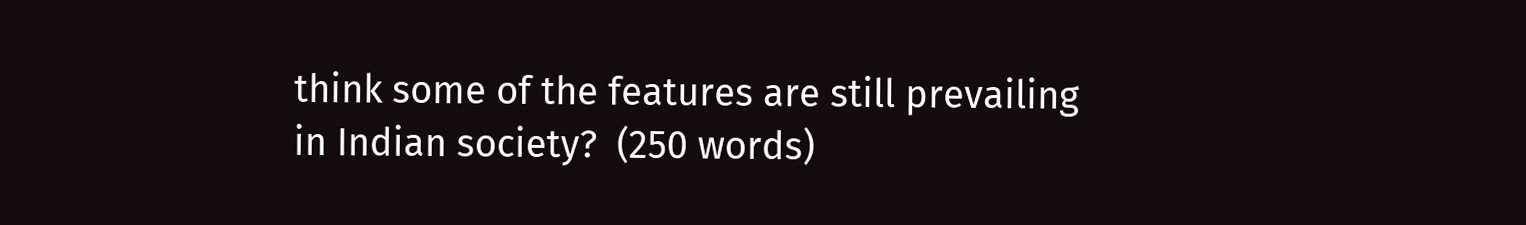think some of the features are still prevailing in Indian society?  (250 words)